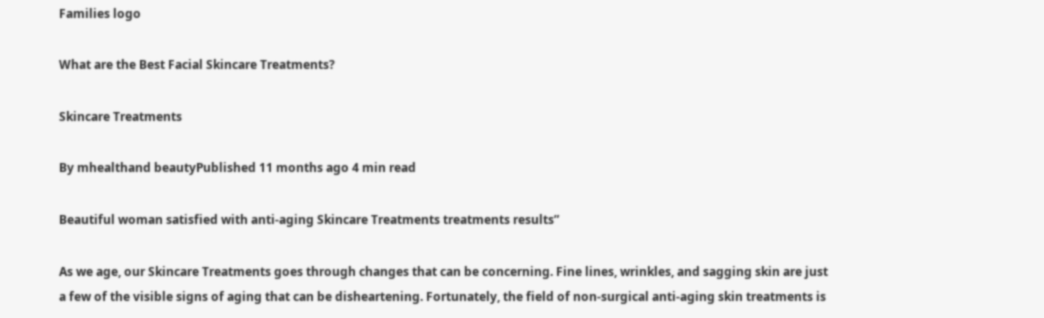Families logo

What are the Best Facial Skincare Treatments?

Skincare Treatments

By mhealthand beautyPublished 11 months ago 4 min read

Beautiful woman satisfied with anti-aging Skincare Treatments treatments results”

As we age, our Skincare Treatments goes through changes that can be concerning. Fine lines, wrinkles, and sagging skin are just a few of the visible signs of aging that can be disheartening. Fortunately, the field of non-surgical anti-aging skin treatments is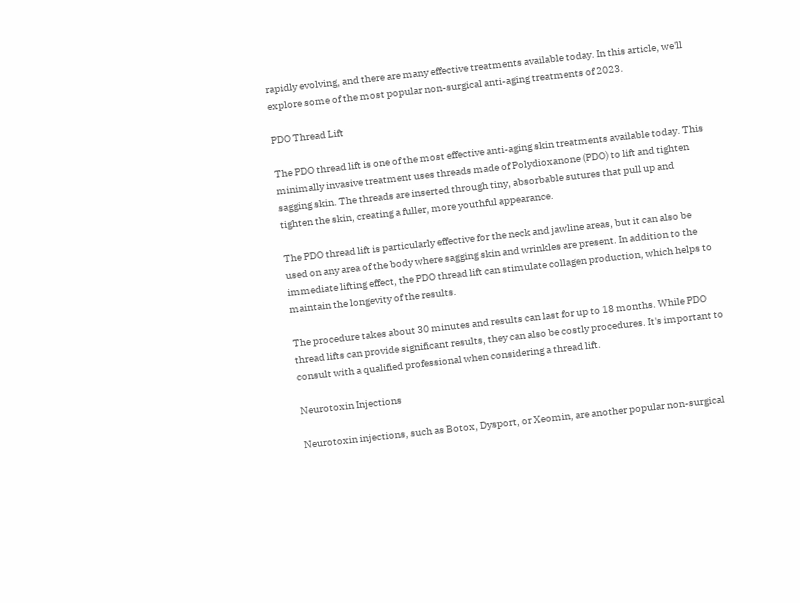rapidly evolving, and there are many effective treatments available today. In this article, we'll explore some of the most popular non-surgical anti-aging treatments of 2023.

PDO Thread Lift

The PDO thread lift is one of the most effective anti-aging skin treatments available today. This minimally invasive treatment uses threads made of Polydioxanone (PDO) to lift and tighten sagging skin. The threads are inserted through tiny, absorbable sutures that pull up and tighten the skin, creating a fuller, more youthful appearance.

The PDO thread lift is particularly effective for the neck and jawline areas, but it can also be used on any area of the body where sagging skin and wrinkles are present. In addition to the immediate lifting effect, the PDO thread lift can stimulate collagen production, which helps to maintain the longevity of the results.

The procedure takes about 30 minutes and results can last for up to 18 months. While PDO thread lifts can provide significant results, they can also be costly procedures. It's important to consult with a qualified professional when considering a thread lift.

Neurotoxin Injections

Neurotoxin injections, such as Botox, Dysport, or Xeomin, are another popular non-surgical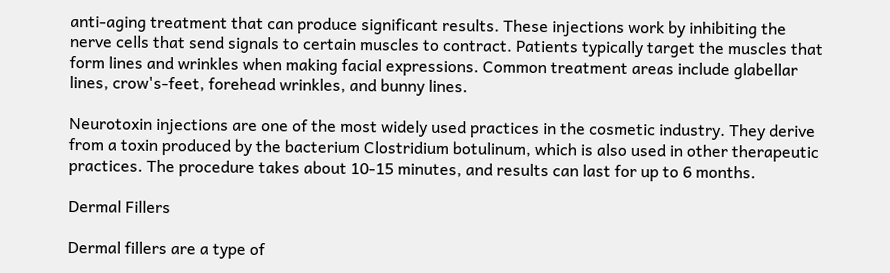anti-aging treatment that can produce significant results. These injections work by inhibiting the nerve cells that send signals to certain muscles to contract. Patients typically target the muscles that form lines and wrinkles when making facial expressions. Common treatment areas include glabellar lines, crow's-feet, forehead wrinkles, and bunny lines.

Neurotoxin injections are one of the most widely used practices in the cosmetic industry. They derive from a toxin produced by the bacterium Clostridium botulinum, which is also used in other therapeutic practices. The procedure takes about 10-15 minutes, and results can last for up to 6 months.

Dermal Fillers

Dermal fillers are a type of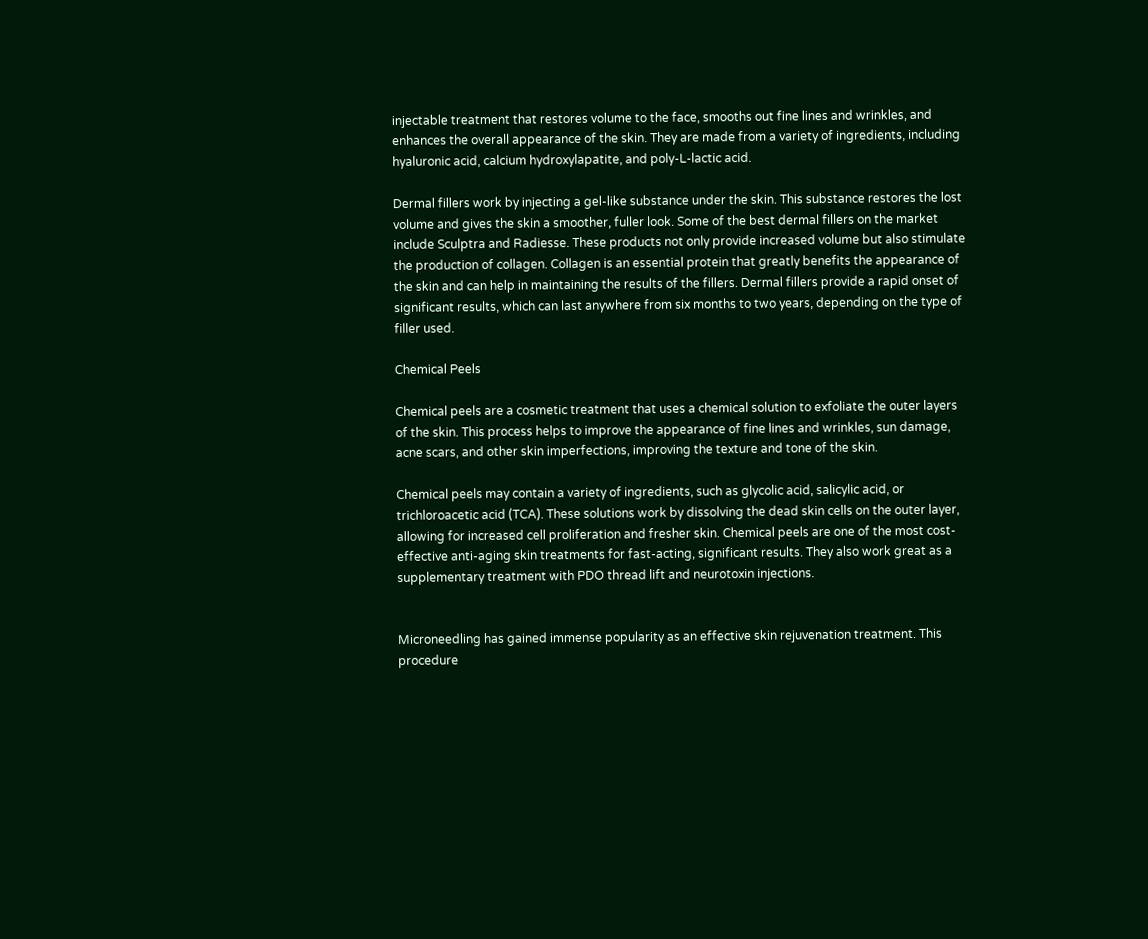injectable treatment that restores volume to the face, smooths out fine lines and wrinkles, and enhances the overall appearance of the skin. They are made from a variety of ingredients, including hyaluronic acid, calcium hydroxylapatite, and poly-L-lactic acid.

Dermal fillers work by injecting a gel-like substance under the skin. This substance restores the lost volume and gives the skin a smoother, fuller look. Some of the best dermal fillers on the market include Sculptra and Radiesse. These products not only provide increased volume but also stimulate the production of collagen. Collagen is an essential protein that greatly benefits the appearance of the skin and can help in maintaining the results of the fillers. Dermal fillers provide a rapid onset of significant results, which can last anywhere from six months to two years, depending on the type of filler used.

Chemical Peels

Chemical peels are a cosmetic treatment that uses a chemical solution to exfoliate the outer layers of the skin. This process helps to improve the appearance of fine lines and wrinkles, sun damage, acne scars, and other skin imperfections, improving the texture and tone of the skin.

Chemical peels may contain a variety of ingredients, such as glycolic acid, salicylic acid, or trichloroacetic acid (TCA). These solutions work by dissolving the dead skin cells on the outer layer, allowing for increased cell proliferation and fresher skin. Chemical peels are one of the most cost-effective anti-aging skin treatments for fast-acting, significant results. They also work great as a supplementary treatment with PDO thread lift and neurotoxin injections.


Microneedling has gained immense popularity as an effective skin rejuvenation treatment. This procedure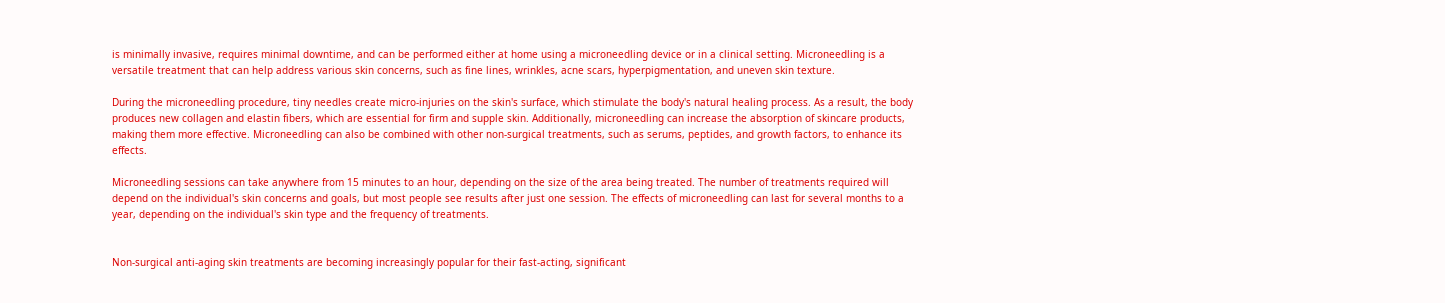is minimally invasive, requires minimal downtime, and can be performed either at home using a microneedling device or in a clinical setting. Microneedling is a versatile treatment that can help address various skin concerns, such as fine lines, wrinkles, acne scars, hyperpigmentation, and uneven skin texture.

During the microneedling procedure, tiny needles create micro-injuries on the skin's surface, which stimulate the body's natural healing process. As a result, the body produces new collagen and elastin fibers, which are essential for firm and supple skin. Additionally, microneedling can increase the absorption of skincare products, making them more effective. Microneedling can also be combined with other non-surgical treatments, such as serums, peptides, and growth factors, to enhance its effects.

Microneedling sessions can take anywhere from 15 minutes to an hour, depending on the size of the area being treated. The number of treatments required will depend on the individual's skin concerns and goals, but most people see results after just one session. The effects of microneedling can last for several months to a year, depending on the individual's skin type and the frequency of treatments.


Non-surgical anti-aging skin treatments are becoming increasingly popular for their fast-acting, significant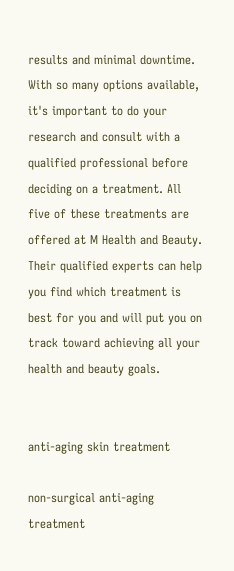results and minimal downtime. With so many options available, it's important to do your research and consult with a qualified professional before deciding on a treatment. All five of these treatments are offered at M Health and Beauty. Their qualified experts can help you find which treatment is best for you and will put you on track toward achieving all your health and beauty goals.


anti-aging skin treatment

non-surgical anti-aging treatment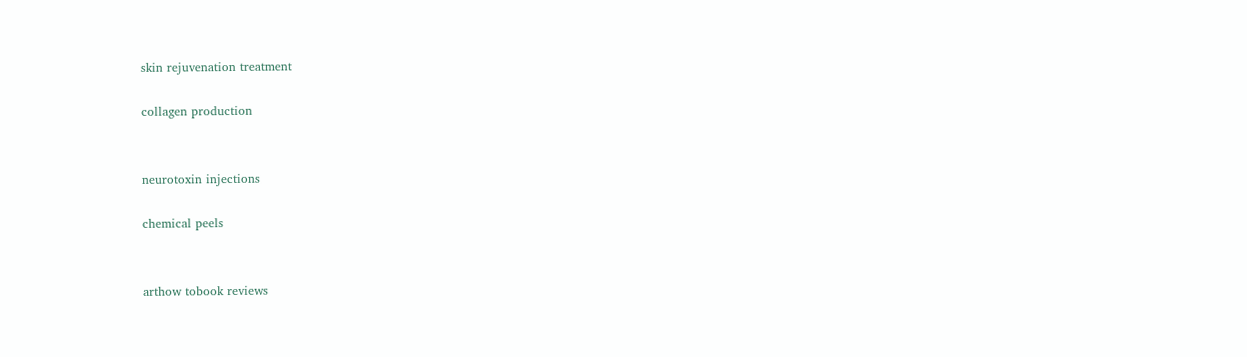skin rejuvenation treatment

collagen production


neurotoxin injections

chemical peels


arthow tobook reviews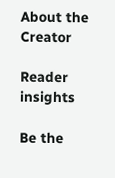About the Creator

Reader insights

Be the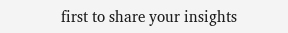first to share your insights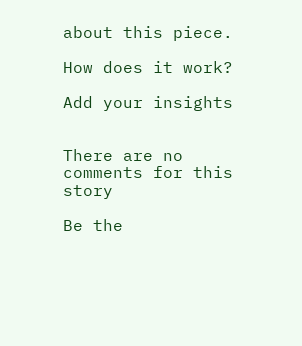about this piece.

How does it work?

Add your insights


There are no comments for this story

Be the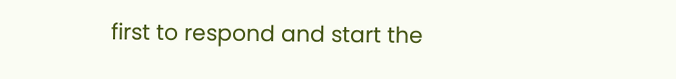first to respond and start the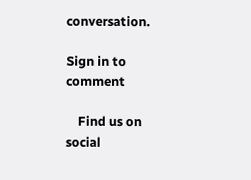conversation.

Sign in to comment

    Find us on social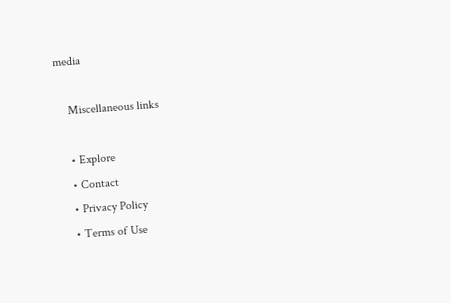media

    Miscellaneous links

    • Explore
    • Contact
    • Privacy Policy
    • Terms of Use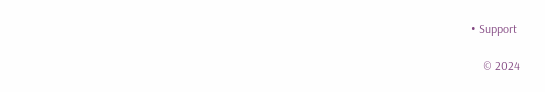• Support

    © 2024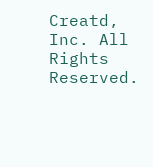Creatd, Inc. All Rights Reserved.